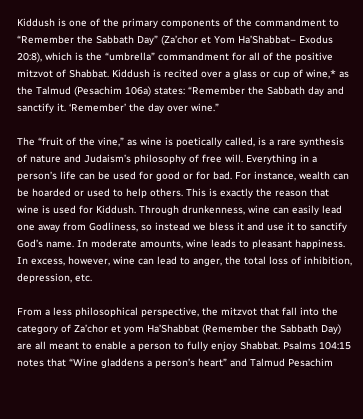Kiddush is one of the primary components of the commandment to “Remember the Sabbath Day” (Za’chor et Yom Ha’Shabbat– Exodus 20:8), which is the “umbrella” commandment for all of the positive mitzvot of Shabbat. Kiddush is recited over a glass or cup of wine,* as the Talmud (Pesachim 106a) states: “Remember the Sabbath day and sanctify it. ‘Remember’ the day over wine.”

The “fruit of the vine,” as wine is poetically called, is a rare synthesis of nature and Judaism’s philosophy of free will. Everything in a person’s life can be used for good or for bad. For instance, wealth can be hoarded or used to help others. This is exactly the reason that wine is used for Kiddush. Through drunkenness, wine can easily lead one away from Godliness, so instead we bless it and use it to sanctify God’s name. In moderate amounts, wine leads to pleasant happiness. In excess, however, wine can lead to anger, the total loss of inhibition, depression, etc.

From a less philosophical perspective, the mitzvot that fall into the category of Za’chor et yom Ha’Shabbat (Remember the Sabbath Day) are all meant to enable a person to fully enjoy Shabbat. Psalms 104:15 notes that “Wine gladdens a person’s heart” and Talmud Pesachim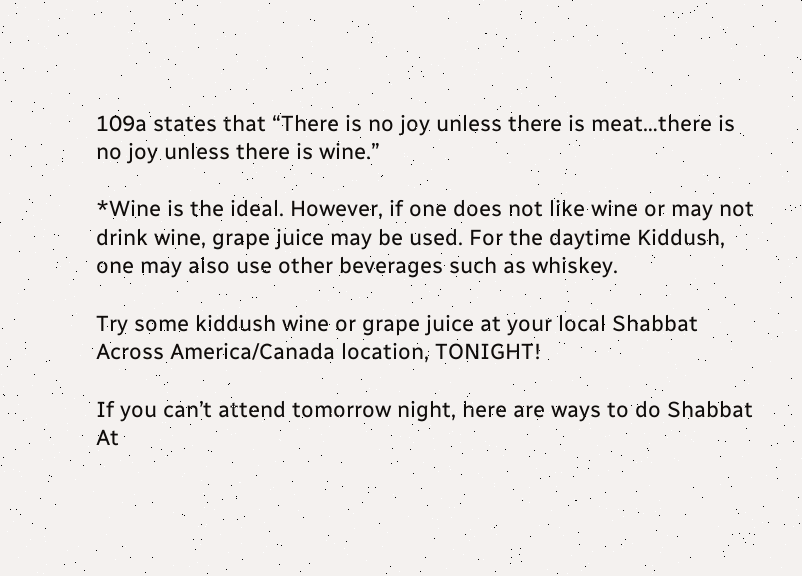109a states that “There is no joy unless there is meat…there is no joy unless there is wine.”

*Wine is the ideal. However, if one does not like wine or may not drink wine, grape juice may be used. For the daytime Kiddush, one may also use other beverages such as whiskey.

Try some kiddush wine or grape juice at your local Shabbat Across America/Canada location, TONIGHT!

If you can’t attend tomorrow night, here are ways to do Shabbat At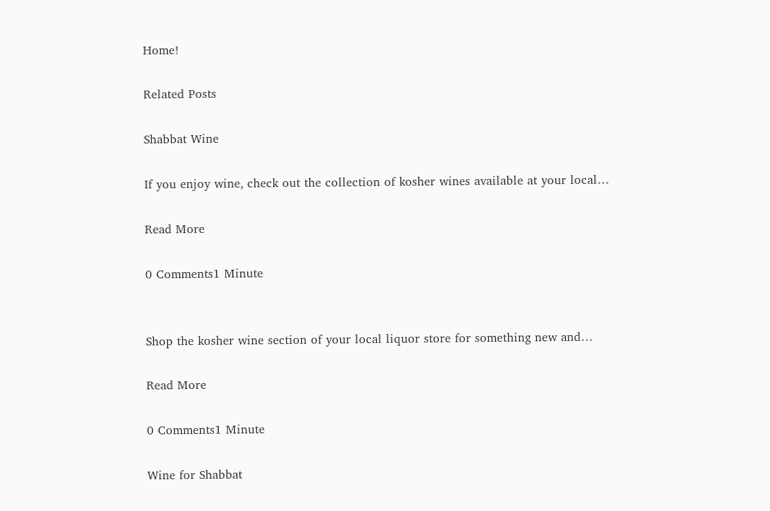Home!

Related Posts

Shabbat Wine

If you enjoy wine, check out the collection of kosher wines available at your local…

Read More

0 Comments1 Minute


Shop the kosher wine section of your local liquor store for something new and…

Read More

0 Comments1 Minute

Wine for Shabbat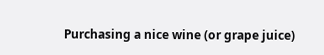Purchasing a nice wine (or grape juice)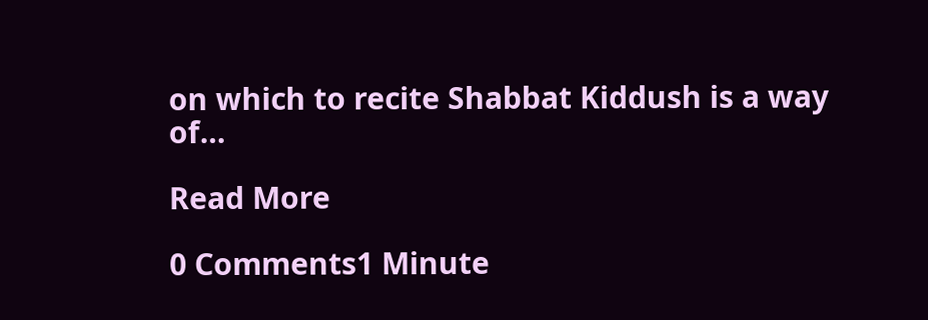on which to recite Shabbat Kiddush is a way of…

Read More

0 Comments1 Minute